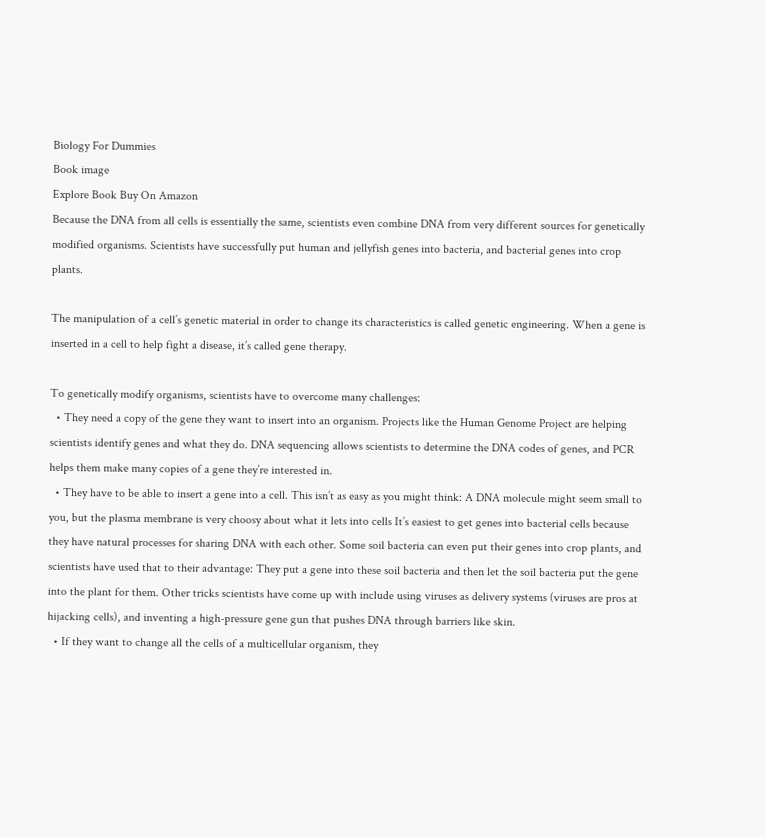Biology For Dummies
Book image
Explore Book Buy On Amazon
Because the DNA from all cells is essentially the same, scientists even combine DNA from very different sources for genetically modified organisms. Scientists have successfully put human and jellyfish genes into bacteria, and bacterial genes into crop plants.

The manipulation of a cell’s genetic material in order to change its characteristics is called genetic engineering. When a gene is inserted in a cell to help fight a disease, it’s called gene therapy.

To genetically modify organisms, scientists have to overcome many challenges:
  • They need a copy of the gene they want to insert into an organism. Projects like the Human Genome Project are helping scientists identify genes and what they do. DNA sequencing allows scientists to determine the DNA codes of genes, and PCR helps them make many copies of a gene they’re interested in.
  • They have to be able to insert a gene into a cell. This isn’t as easy as you might think: A DNA molecule might seem small to you, but the plasma membrane is very choosy about what it lets into cells It’s easiest to get genes into bacterial cells because they have natural processes for sharing DNA with each other. Some soil bacteria can even put their genes into crop plants, and scientists have used that to their advantage: They put a gene into these soil bacteria and then let the soil bacteria put the gene into the plant for them. Other tricks scientists have come up with include using viruses as delivery systems (viruses are pros at hijacking cells), and inventing a high-pressure gene gun that pushes DNA through barriers like skin.
  • If they want to change all the cells of a multicellular organism, they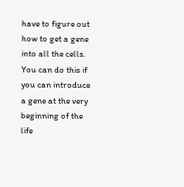have to figure out how to get a gene into all the cells. You can do this if you can introduce a gene at the very beginning of the life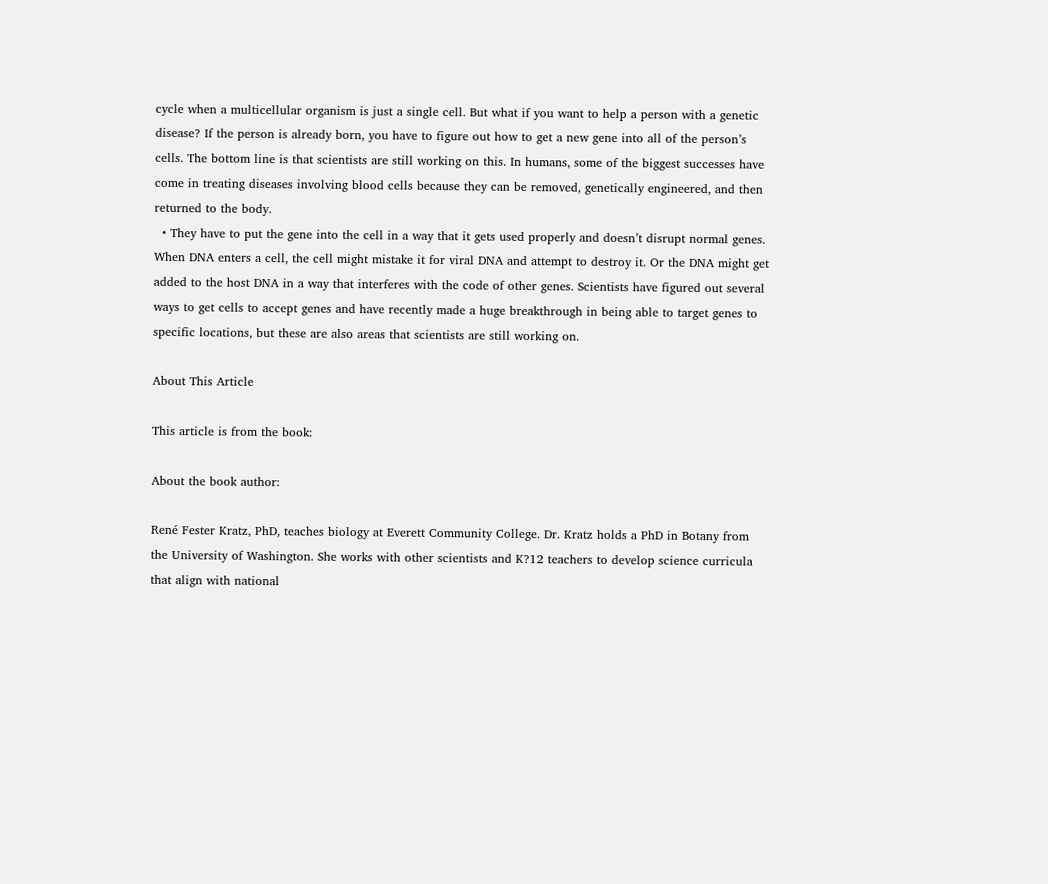cycle when a multicellular organism is just a single cell. But what if you want to help a person with a genetic disease? If the person is already born, you have to figure out how to get a new gene into all of the person’s cells. The bottom line is that scientists are still working on this. In humans, some of the biggest successes have come in treating diseases involving blood cells because they can be removed, genetically engineered, and then returned to the body.
  • They have to put the gene into the cell in a way that it gets used properly and doesn’t disrupt normal genes. When DNA enters a cell, the cell might mistake it for viral DNA and attempt to destroy it. Or the DNA might get added to the host DNA in a way that interferes with the code of other genes. Scientists have figured out several ways to get cells to accept genes and have recently made a huge breakthrough in being able to target genes to specific locations, but these are also areas that scientists are still working on.

About This Article

This article is from the book:

About the book author:

René Fester Kratz, PhD, teaches biology at Everett Community College. Dr. Kratz holds a PhD in Botany from the University of Washington. She works with other scientists and K?12 teachers to develop science curricula that align with national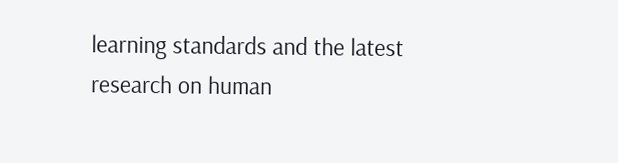learning standards and the latest research on human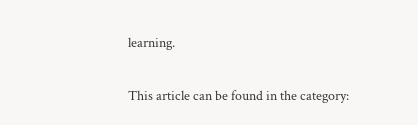learning.

This article can be found in the category: